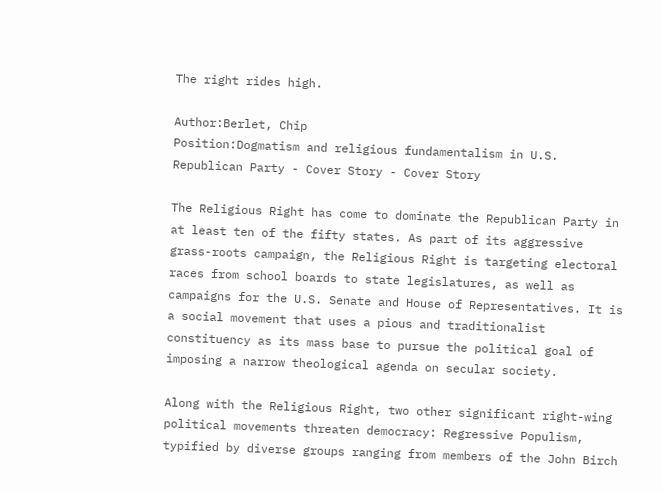The right rides high.

Author:Berlet, Chip
Position:Dogmatism and religious fundamentalism in U.S. Republican Party - Cover Story - Cover Story

The Religious Right has come to dominate the Republican Party in at least ten of the fifty states. As part of its aggressive grass-roots campaign, the Religious Right is targeting electoral races from school boards to state legislatures, as well as campaigns for the U.S. Senate and House of Representatives. It is a social movement that uses a pious and traditionalist constituency as its mass base to pursue the political goal of imposing a narrow theological agenda on secular society.

Along with the Religious Right, two other significant right-wing political movements threaten democracy: Regressive Populism, typified by diverse groups ranging from members of the John Birch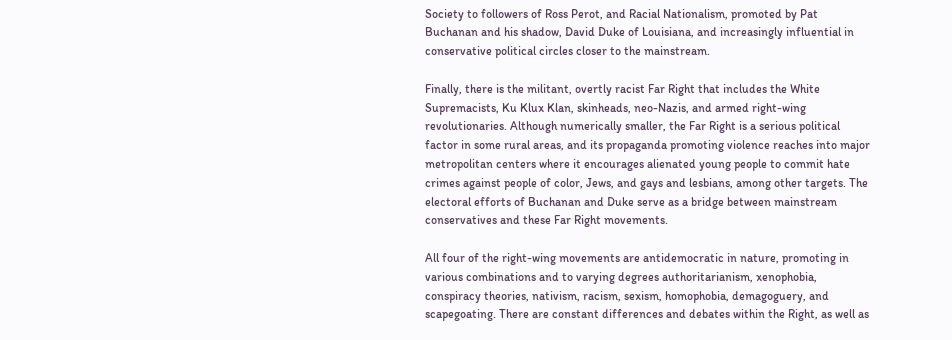Society to followers of Ross Perot, and Racial Nationalism, promoted by Pat Buchanan and his shadow, David Duke of Louisiana, and increasingly influential in conservative political circles closer to the mainstream.

Finally, there is the militant, overtly racist Far Right that includes the White Supremacists, Ku Klux Klan, skinheads, neo-Nazis, and armed right-wing revolutionaries. Although numerically smaller, the Far Right is a serious political factor in some rural areas, and its propaganda promoting violence reaches into major metropolitan centers where it encourages alienated young people to commit hate crimes against people of color, Jews, and gays and lesbians, among other targets. The electoral efforts of Buchanan and Duke serve as a bridge between mainstream conservatives and these Far Right movements.

All four of the right-wing movements are antidemocratic in nature, promoting in various combinations and to varying degrees authoritarianism, xenophobia, conspiracy theories, nativism, racism, sexism, homophobia, demagoguery, and scapegoating. There are constant differences and debates within the Right, as well as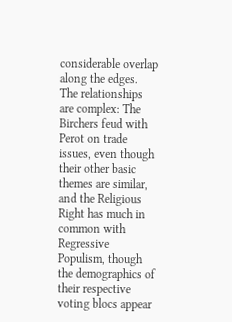considerable overlap along the edges. The relationships are complex: The Birchers feud with Perot on trade issues, even though their other basic themes are similar, and the Religious Right has much in common with Regressive Populism, though the demographics of their respective voting blocs appear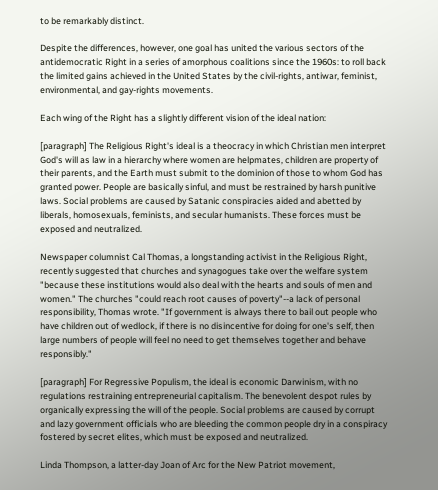to be remarkably distinct.

Despite the differences, however, one goal has united the various sectors of the antidemocratic Right in a series of amorphous coalitions since the 1960s: to roll back the limited gains achieved in the United States by the civil-rights, antiwar, feminist, environmental, and gay-rights movements.

Each wing of the Right has a slightly different vision of the ideal nation:

[paragraph] The Religious Right's ideal is a theocracy in which Christian men interpret God's will as law in a hierarchy where women are helpmates, children are property of their parents, and the Earth must submit to the dominion of those to whom God has granted power. People are basically sinful, and must be restrained by harsh punitive laws. Social problems are caused by Satanic conspiracies aided and abetted by liberals, homosexuals, feminists, and secular humanists. These forces must be exposed and neutralized.

Newspaper columnist Cal Thomas, a longstanding activist in the Religious Right, recently suggested that churches and synagogues take over the welfare system "because these institutions would also deal with the hearts and souls of men and women." The churches "could reach root causes of poverty"--a lack of personal responsibility, Thomas wrote. "If government is always there to bail out people who have children out of wedlock, if there is no disincentive for doing for one's self, then large numbers of people will feel no need to get themselves together and behave responsibly."

[paragraph] For Regressive Populism, the ideal is economic Darwinism, with no regulations restraining entrepreneurial capitalism. The benevolent despot rules by organically expressing the will of the people. Social problems are caused by corrupt and lazy government officials who are bleeding the common people dry in a conspiracy fostered by secret elites, which must be exposed and neutralized.

Linda Thompson, a latter-day Joan of Arc for the New Patriot movement,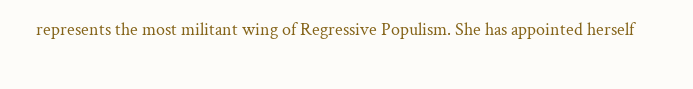represents the most militant wing of Regressive Populism. She has appointed herself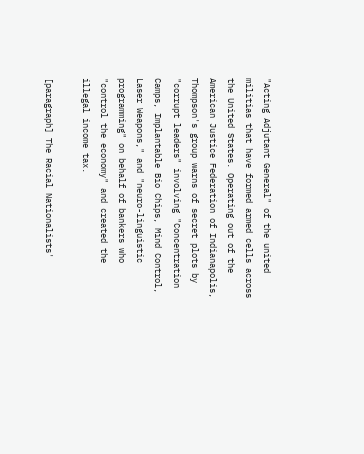"Acting Adjutant General" of the united militias that have formed armed cells across the United States. Operating out of the American Justice Federation of Indianapolis, Thompson's group warns of secret plots by "corrupt leaders" involving "Concentration Camps, Implantable Bio Chips, Mind Control, Laser Weapons," and "neuro-linguistic programming" on behalf of bankers who "control the economy" and created the illegal income tax.

[paragraph] The Racial Nationalists'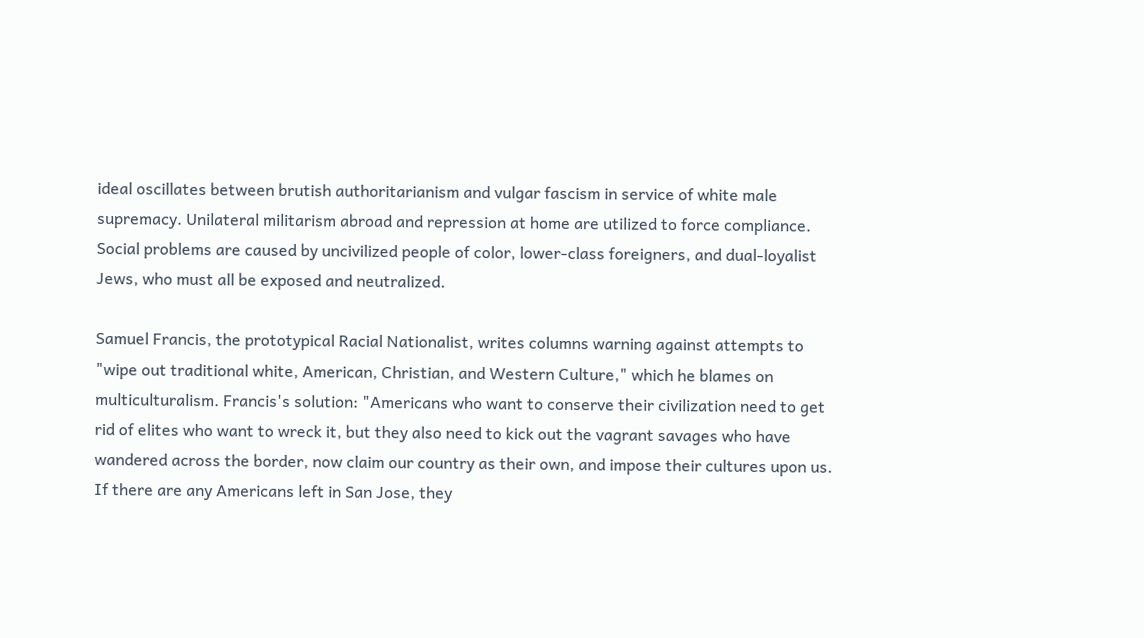ideal oscillates between brutish authoritarianism and vulgar fascism in service of white male supremacy. Unilateral militarism abroad and repression at home are utilized to force compliance. Social problems are caused by uncivilized people of color, lower-class foreigners, and dual-loyalist Jews, who must all be exposed and neutralized.

Samuel Francis, the prototypical Racial Nationalist, writes columns warning against attempts to "wipe out traditional white, American, Christian, and Western Culture," which he blames on multiculturalism. Francis's solution: "Americans who want to conserve their civilization need to get rid of elites who want to wreck it, but they also need to kick out the vagrant savages who have wandered across the border, now claim our country as their own, and impose their cultures upon us. If there are any Americans left in San Jose, they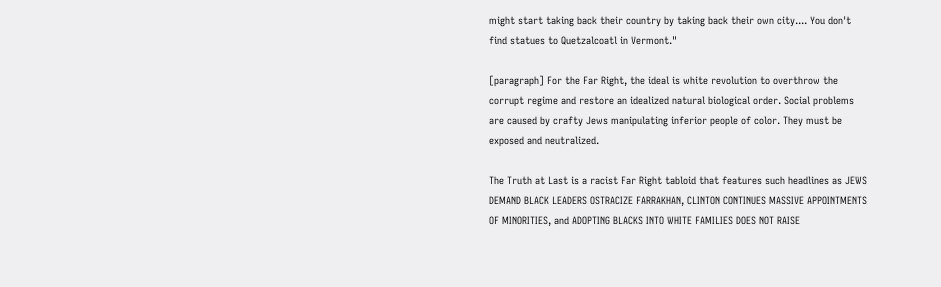might start taking back their country by taking back their own city.... You don't find statues to Quetzalcoatl in Vermont."

[paragraph] For the Far Right, the ideal is white revolution to overthrow the corrupt regime and restore an idealized natural biological order. Social problems are caused by crafty Jews manipulating inferior people of color. They must be exposed and neutralized.

The Truth at Last is a racist Far Right tabloid that features such headlines as JEWS DEMAND BLACK LEADERS OSTRACIZE FARRAKHAN, CLINTON CONTINUES MASSIVE APPOINTMENTS OF MINORITIES, and ADOPTING BLACKS INTO WHITE FAMILIES DOES NOT RAISE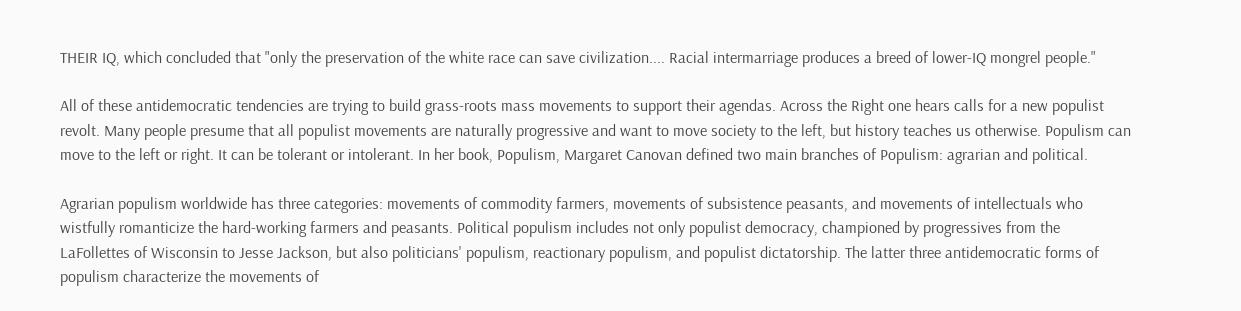THEIR IQ, which concluded that "only the preservation of the white race can save civilization.... Racial intermarriage produces a breed of lower-IQ mongrel people."

All of these antidemocratic tendencies are trying to build grass-roots mass movements to support their agendas. Across the Right one hears calls for a new populist revolt. Many people presume that all populist movements are naturally progressive and want to move society to the left, but history teaches us otherwise. Populism can move to the left or right. It can be tolerant or intolerant. In her book, Populism, Margaret Canovan defined two main branches of Populism: agrarian and political.

Agrarian populism worldwide has three categories: movements of commodity farmers, movements of subsistence peasants, and movements of intellectuals who wistfully romanticize the hard-working farmers and peasants. Political populism includes not only populist democracy, championed by progressives from the LaFollettes of Wisconsin to Jesse Jackson, but also politicians' populism, reactionary populism, and populist dictatorship. The latter three antidemocratic forms of populism characterize the movements of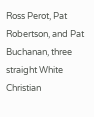Ross Perot, Pat Robertson, and Pat Buchanan, three straight White Christian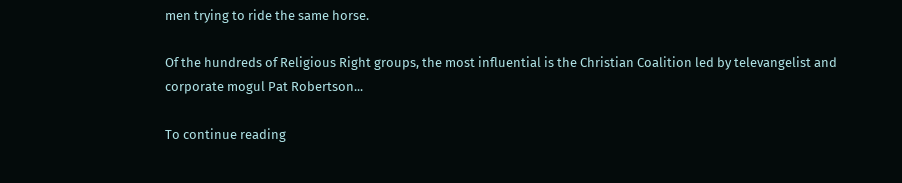men trying to ride the same horse.

Of the hundreds of Religious Right groups, the most influential is the Christian Coalition led by televangelist and corporate mogul Pat Robertson...

To continue reading